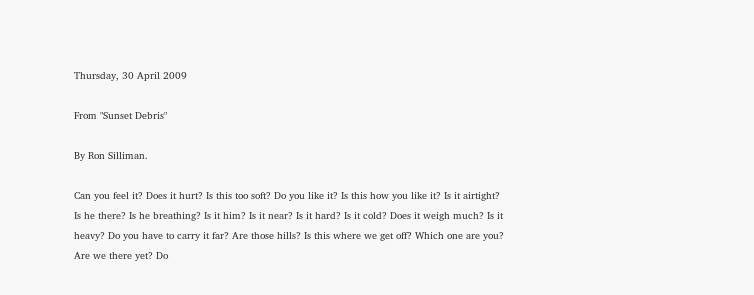Thursday, 30 April 2009

From "Sunset Debris"

By Ron Silliman.

Can you feel it? Does it hurt? Is this too soft? Do you like it? Is this how you like it? Is it airtight? Is he there? Is he breathing? Is it him? Is it near? Is it hard? Is it cold? Does it weigh much? Is it heavy? Do you have to carry it far? Are those hills? Is this where we get off? Which one are you? Are we there yet? Do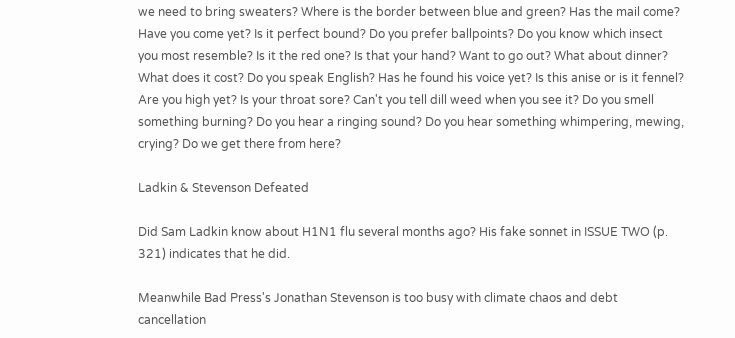we need to bring sweaters? Where is the border between blue and green? Has the mail come? Have you come yet? Is it perfect bound? Do you prefer ballpoints? Do you know which insect you most resemble? Is it the red one? Is that your hand? Want to go out? What about dinner? What does it cost? Do you speak English? Has he found his voice yet? Is this anise or is it fennel? Are you high yet? Is your throat sore? Can't you tell dill weed when you see it? Do you smell something burning? Do you hear a ringing sound? Do you hear something whimpering, mewing, crying? Do we get there from here?

Ladkin & Stevenson Defeated

Did Sam Ladkin know about H1N1 flu several months ago? His fake sonnet in ISSUE TWO (p. 321) indicates that he did.

Meanwhile Bad Press's Jonathan Stevenson is too busy with climate chaos and debt cancellation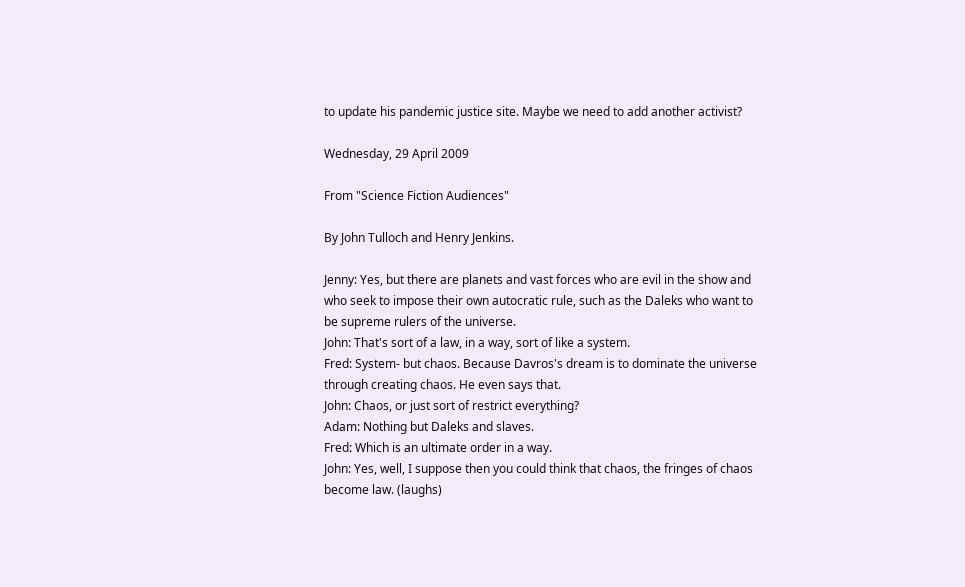to update his pandemic justice site. Maybe we need to add another activist?

Wednesday, 29 April 2009

From "Science Fiction Audiences"

By John Tulloch and Henry Jenkins.

Jenny: Yes, but there are planets and vast forces who are evil in the show and who seek to impose their own autocratic rule, such as the Daleks who want to be supreme rulers of the universe.
John: That's sort of a law, in a way, sort of like a system.
Fred: System- but chaos. Because Davros's dream is to dominate the universe through creating chaos. He even says that.
John: Chaos, or just sort of restrict everything?
Adam: Nothing but Daleks and slaves.
Fred: Which is an ultimate order in a way.
John: Yes, well, I suppose then you could think that chaos, the fringes of chaos become law. (laughs)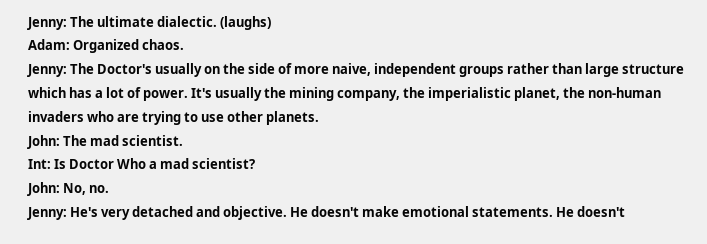Jenny: The ultimate dialectic. (laughs)
Adam: Organized chaos.
Jenny: The Doctor's usually on the side of more naive, independent groups rather than large structure which has a lot of power. It's usually the mining company, the imperialistic planet, the non-human invaders who are trying to use other planets.
John: The mad scientist.
Int: Is Doctor Who a mad scientist?
John: No, no.
Jenny: He's very detached and objective. He doesn't make emotional statements. He doesn't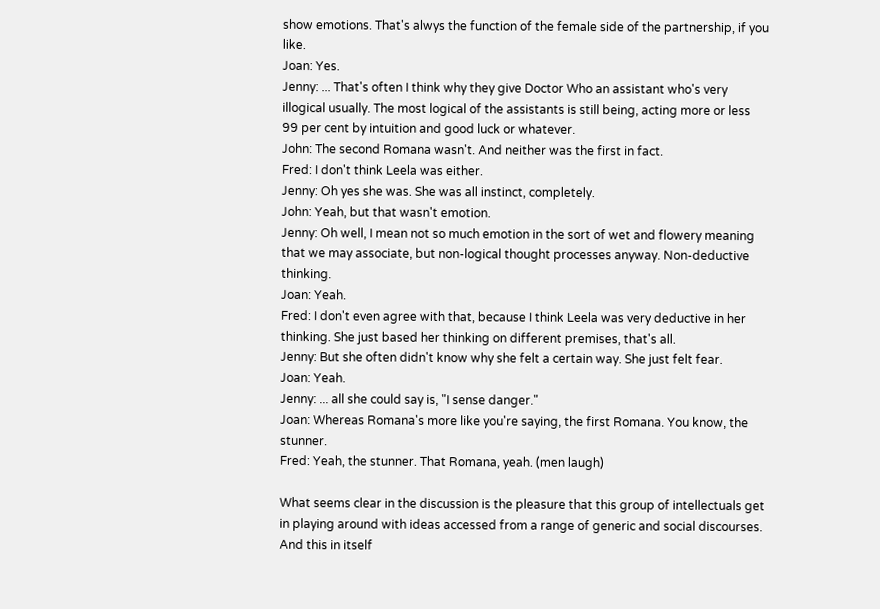show emotions. That's alwys the function of the female side of the partnership, if you like.
Joan: Yes.
Jenny: ... That's often I think why they give Doctor Who an assistant who's very illogical usually. The most logical of the assistants is still being, acting more or less 99 per cent by intuition and good luck or whatever.
John: The second Romana wasn't. And neither was the first in fact.
Fred: I don't think Leela was either.
Jenny: Oh yes she was. She was all instinct, completely.
John: Yeah, but that wasn't emotion.
Jenny: Oh well, I mean not so much emotion in the sort of wet and flowery meaning that we may associate, but non-logical thought processes anyway. Non-deductive thinking.
Joan: Yeah.
Fred: I don't even agree with that, because I think Leela was very deductive in her thinking. She just based her thinking on different premises, that's all.
Jenny: But she often didn't know why she felt a certain way. She just felt fear.
Joan: Yeah.
Jenny: ... all she could say is, "I sense danger."
Joan: Whereas Romana's more like you're saying, the first Romana. You know, the stunner.
Fred: Yeah, the stunner. That Romana, yeah. (men laugh)

What seems clear in the discussion is the pleasure that this group of intellectuals get in playing around with ideas accessed from a range of generic and social discourses. And this in itself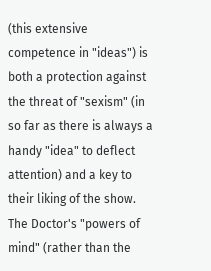(this extensive competence in "ideas") is both a protection against the threat of "sexism" (in so far as there is always a handy "idea" to deflect attention) and a key to their liking of the show. The Doctor's "powers of mind" (rather than the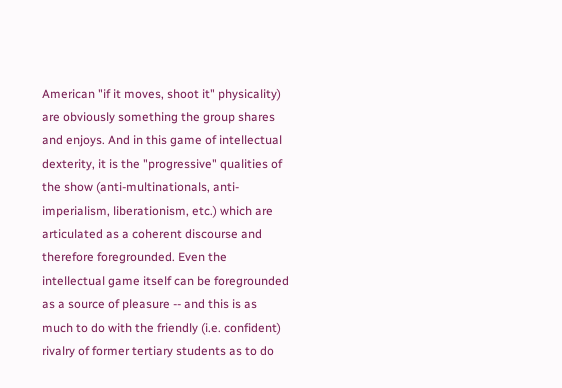American "if it moves, shoot it" physicality) are obviously something the group shares and enjoys. And in this game of intellectual dexterity, it is the "progressive" qualities of the show (anti-multinationals, anti-imperialism, liberationism, etc.) which are articulated as a coherent discourse and therefore foregrounded. Even the intellectual game itself can be foregrounded as a source of pleasure -- and this is as much to do with the friendly (i.e. confident) rivalry of former tertiary students as to do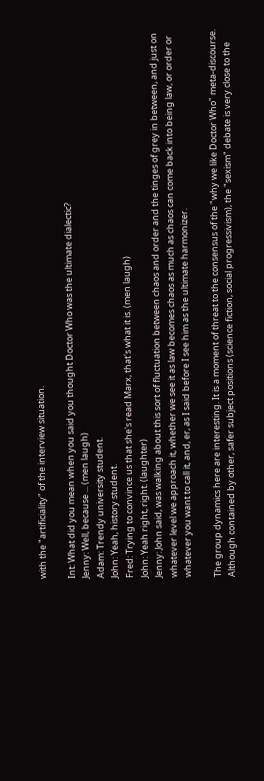with the "artificiality" of the interview situation.

Int: What did you mean when you said you thought Doctor Who was the ultimate dialectic?
Jenny: Well, because ... (men laugh)
Adam: Trendy university student.
John: Yeah, history student.
Fred: Trying to convince us that she's read Marx, that's what it is. (men laugh)
John: Yeah right, right. (laughter)
Jenny: John said, was walking about this sort of fluctuation between chaos and order and the tinges of grey in between, and just on whatever level we approach it, whether we see it as law becomes chaos as much as chaos can come back into being law, or order or whatever you want to call it, and, er, as I said before I see him as the ultimate harmonizer.

The group dynamics here are interesting. It is a moment of threat to the consensus of the "why we like Doctor Who" meta-discourse. Although contained by other, safer subject positions (science fiction, social progressivism), the "sexism" debate is very close to the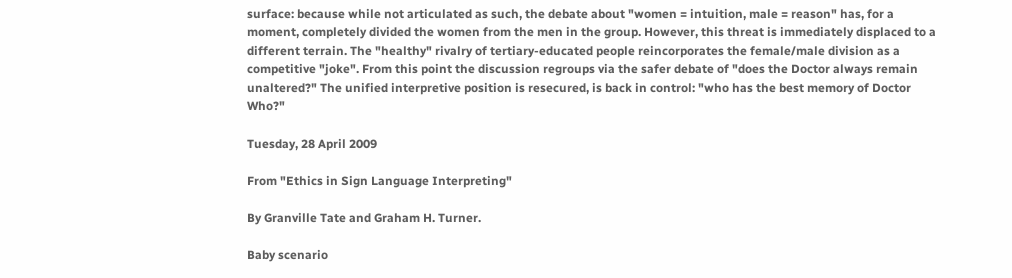surface: because while not articulated as such, the debate about "women = intuition, male = reason" has, for a moment, completely divided the women from the men in the group. However, this threat is immediately displaced to a different terrain. The "healthy" rivalry of tertiary-educated people reincorporates the female/male division as a competitive "joke". From this point the discussion regroups via the safer debate of "does the Doctor always remain unaltered?" The unified interpretive position is resecured, is back in control: "who has the best memory of Doctor Who?"

Tuesday, 28 April 2009

From "Ethics in Sign Language Interpreting"

By Granville Tate and Graham H. Turner.

Baby scenario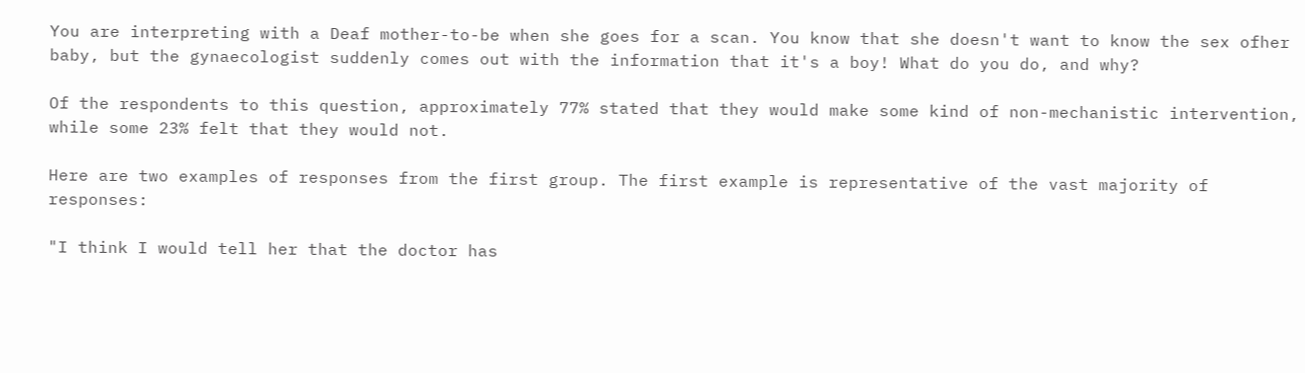You are interpreting with a Deaf mother-to-be when she goes for a scan. You know that she doesn't want to know the sex ofher baby, but the gynaecologist suddenly comes out with the information that it's a boy! What do you do, and why?

Of the respondents to this question, approximately 77% stated that they would make some kind of non-mechanistic intervention, while some 23% felt that they would not.

Here are two examples of responses from the first group. The first example is representative of the vast majority of responses:

"I think I would tell her that the doctor has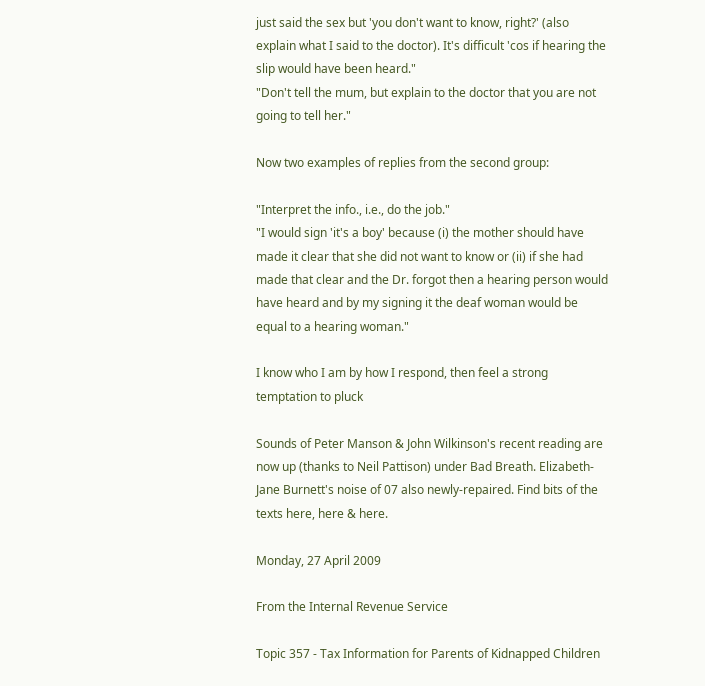just said the sex but 'you don't want to know, right?' (also explain what I said to the doctor). It's difficult 'cos if hearing the slip would have been heard."
"Don't tell the mum, but explain to the doctor that you are not going to tell her."

Now two examples of replies from the second group:

"Interpret the info., i.e., do the job."
"I would sign 'it's a boy' because (i) the mother should have made it clear that she did not want to know or (ii) if she had made that clear and the Dr. forgot then a hearing person would have heard and by my signing it the deaf woman would be equal to a hearing woman."

I know who I am by how I respond, then feel a strong temptation to pluck

Sounds of Peter Manson & John Wilkinson's recent reading are now up (thanks to Neil Pattison) under Bad Breath. Elizabeth-Jane Burnett's noise of 07 also newly-repaired. Find bits of the texts here, here & here.

Monday, 27 April 2009

From the Internal Revenue Service

Topic 357 - Tax Information for Parents of Kidnapped Children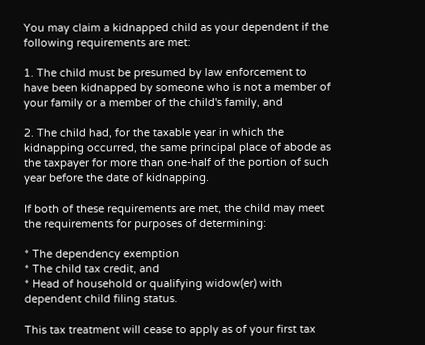You may claim a kidnapped child as your dependent if the following requirements are met:

1. The child must be presumed by law enforcement to have been kidnapped by someone who is not a member of your family or a member of the child's family, and

2. The child had, for the taxable year in which the kidnapping occurred, the same principal place of abode as the taxpayer for more than one-half of the portion of such year before the date of kidnapping.

If both of these requirements are met, the child may meet the requirements for purposes of determining:

* The dependency exemption
* The child tax credit, and
* Head of household or qualifying widow(er) with dependent child filing status.

This tax treatment will cease to apply as of your first tax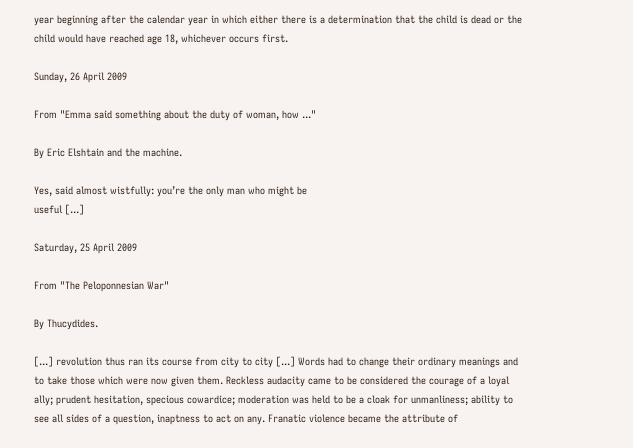year beginning after the calendar year in which either there is a determination that the child is dead or the child would have reached age 18, whichever occurs first.

Sunday, 26 April 2009

From "Emma said something about the duty of woman, how ..."

By Eric Elshtain and the machine.

Yes, said almost wistfully: you’re the only man who might be
useful [...]

Saturday, 25 April 2009

From "The Peloponnesian War"

By Thucydides.

[...] revolution thus ran its course from city to city [...] Words had to change their ordinary meanings and to take those which were now given them. Reckless audacity came to be considered the courage of a loyal ally; prudent hesitation, specious cowardice; moderation was held to be a cloak for unmanliness; ability to see all sides of a question, inaptness to act on any. Franatic violence became the attribute of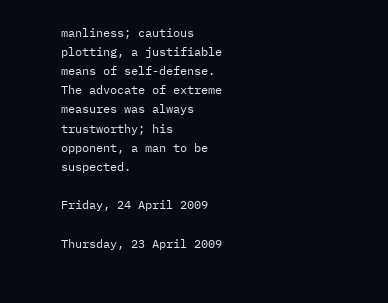manliness; cautious plotting, a justifiable means of self-defense. The advocate of extreme measures was always trustworthy; his opponent, a man to be suspected.

Friday, 24 April 2009

Thursday, 23 April 2009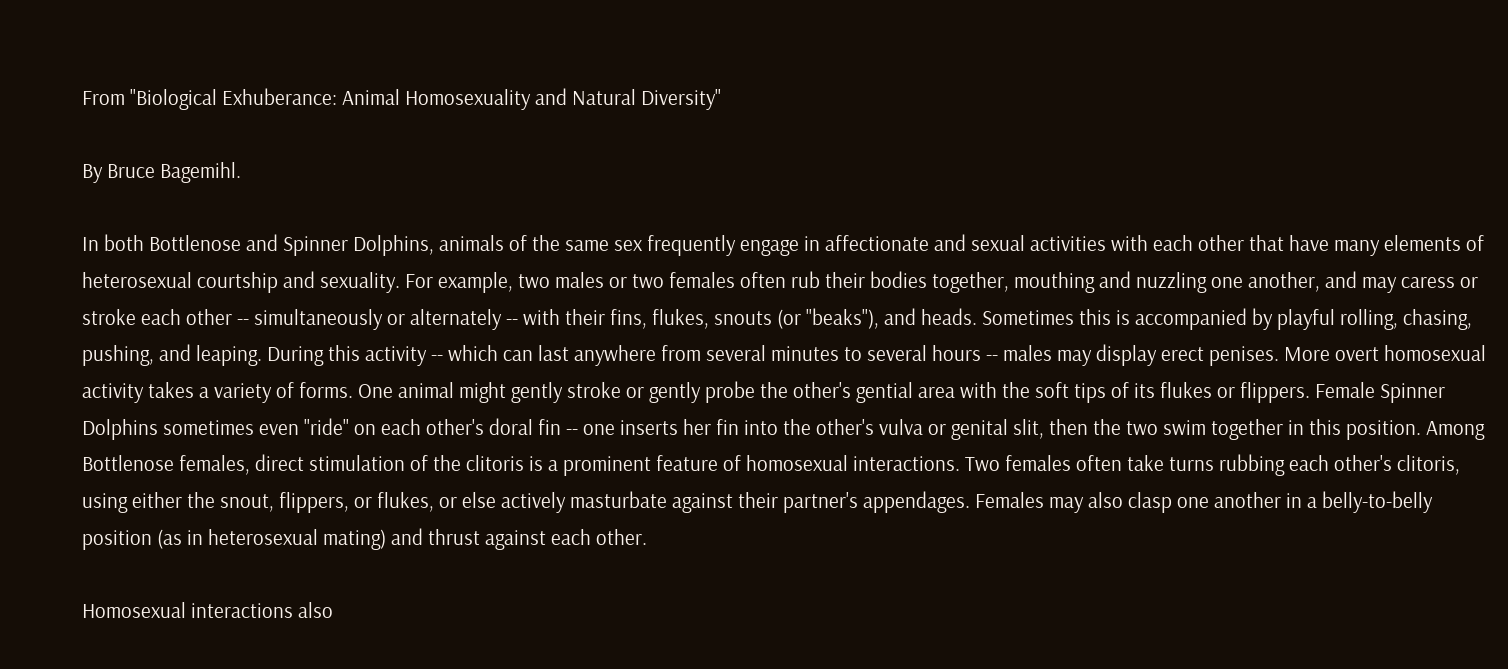From "Biological Exhuberance: Animal Homosexuality and Natural Diversity"

By Bruce Bagemihl.

In both Bottlenose and Spinner Dolphins, animals of the same sex frequently engage in affectionate and sexual activities with each other that have many elements of heterosexual courtship and sexuality. For example, two males or two females often rub their bodies together, mouthing and nuzzling one another, and may caress or stroke each other -- simultaneously or alternately -- with their fins, flukes, snouts (or "beaks"), and heads. Sometimes this is accompanied by playful rolling, chasing, pushing, and leaping. During this activity -- which can last anywhere from several minutes to several hours -- males may display erect penises. More overt homosexual activity takes a variety of forms. One animal might gently stroke or gently probe the other's gential area with the soft tips of its flukes or flippers. Female Spinner Dolphins sometimes even "ride" on each other's doral fin -- one inserts her fin into the other's vulva or genital slit, then the two swim together in this position. Among Bottlenose females, direct stimulation of the clitoris is a prominent feature of homosexual interactions. Two females often take turns rubbing each other's clitoris, using either the snout, flippers, or flukes, or else actively masturbate against their partner's appendages. Females may also clasp one another in a belly-to-belly position (as in heterosexual mating) and thrust against each other.

Homosexual interactions also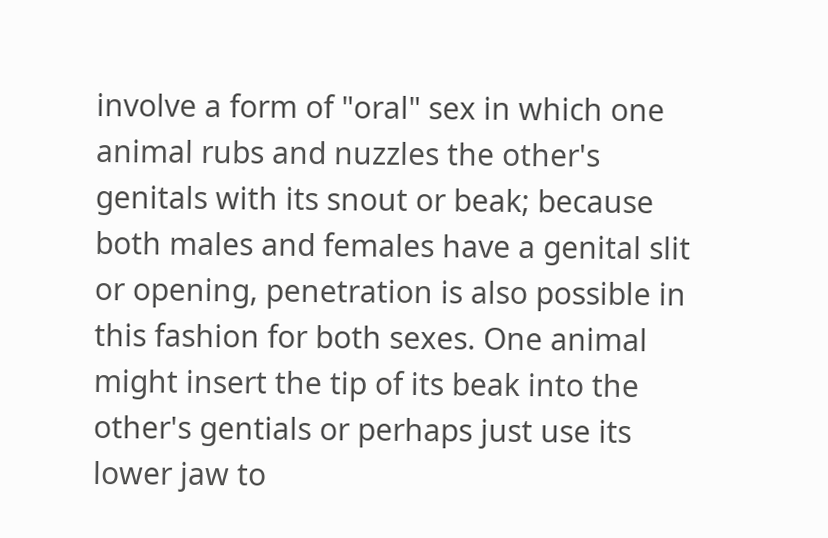involve a form of "oral" sex in which one animal rubs and nuzzles the other's genitals with its snout or beak; because both males and females have a genital slit or opening, penetration is also possible in this fashion for both sexes. One animal might insert the tip of its beak into the other's gentials or perhaps just use its lower jaw to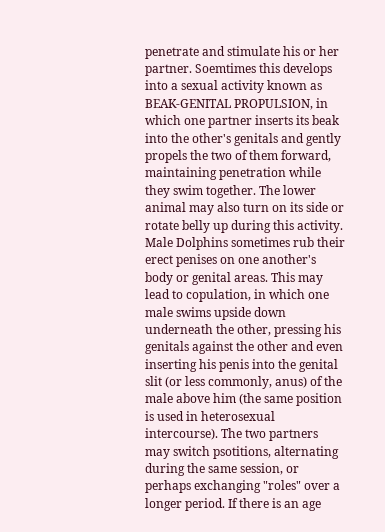penetrate and stimulate his or her partner. Soemtimes this develops into a sexual activity known as BEAK-GENITAL PROPULSION, in which one partner inserts its beak into the other's genitals and gently propels the two of them forward, maintaining penetration while they swim together. The lower animal may also turn on its side or rotate belly up during this activity. Male Dolphins sometimes rub their erect penises on one another's body or genital areas. This may lead to copulation, in which one male swims upside down underneath the other, pressing his genitals against the other and even inserting his penis into the genital slit (or less commonly, anus) of the male above him (the same position is used in heterosexual intercourse). The two partners may switch psotitions, alternating during the same session, or perhaps exchanging "roles" over a longer period. If there is an age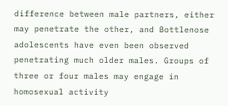difference between male partners, either may penetrate the other, and Bottlenose adolescents have even been observed penetrating much older males. Groups of three or four males may engage in homosexual activity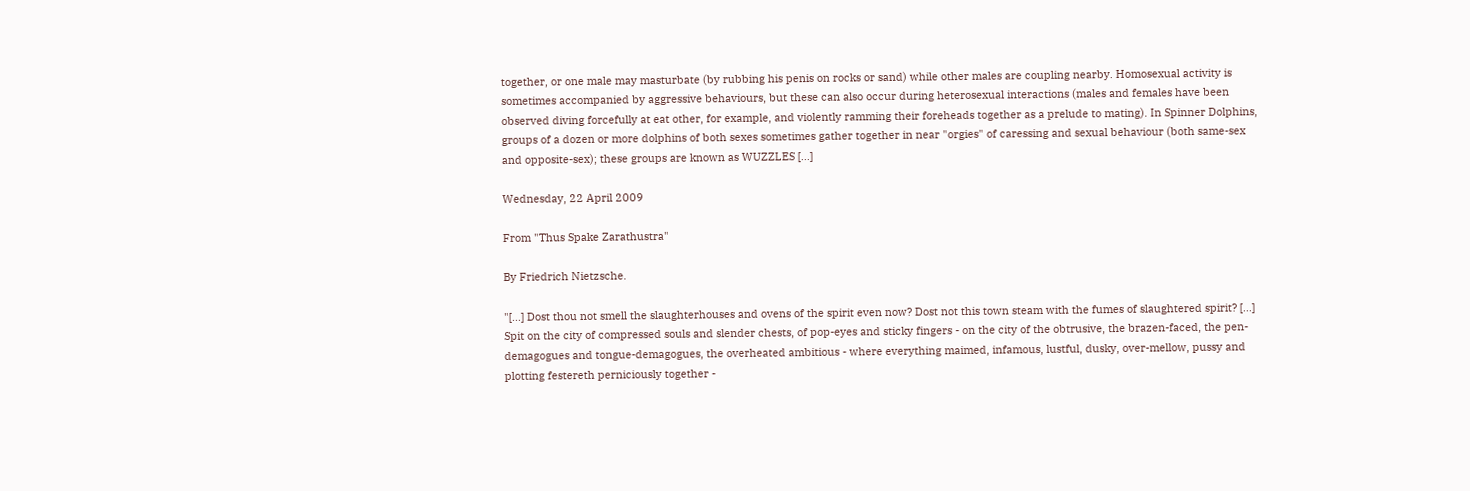together, or one male may masturbate (by rubbing his penis on rocks or sand) while other males are coupling nearby. Homosexual activity is sometimes accompanied by aggressive behaviours, but these can also occur during heterosexual interactions (males and females have been observed diving forcefully at eat other, for example, and violently ramming their foreheads together as a prelude to mating). In Spinner Dolphins, groups of a dozen or more dolphins of both sexes sometimes gather together in near "orgies" of caressing and sexual behaviour (both same-sex and opposite-sex); these groups are known as WUZZLES [...]

Wednesday, 22 April 2009

From "Thus Spake Zarathustra"

By Friedrich Nietzsche.

"[...] Dost thou not smell the slaughterhouses and ovens of the spirit even now? Dost not this town steam with the fumes of slaughtered spirit? [...] Spit on the city of compressed souls and slender chests, of pop-eyes and sticky fingers - on the city of the obtrusive, the brazen-faced, the pen-demagogues and tongue-demagogues, the overheated ambitious - where everything maimed, infamous, lustful, dusky, over-mellow, pussy and plotting festereth perniciously together -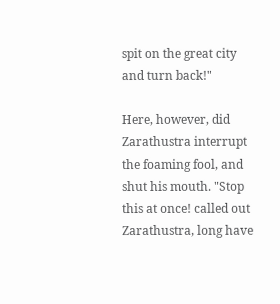spit on the great city and turn back!"

Here, however, did Zarathustra interrupt the foaming fool, and shut his mouth. "Stop this at once! called out Zarathustra, long have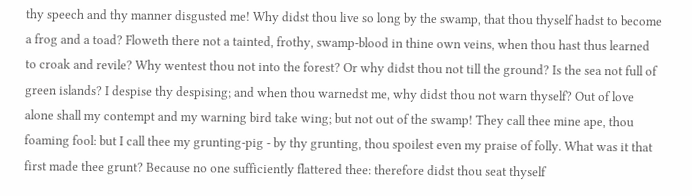thy speech and thy manner disgusted me! Why didst thou live so long by the swamp, that thou thyself hadst to become a frog and a toad? Floweth there not a tainted, frothy, swamp-blood in thine own veins, when thou hast thus learned to croak and revile? Why wentest thou not into the forest? Or why didst thou not till the ground? Is the sea not full of green islands? I despise thy despising; and when thou warnedst me, why didst thou not warn thyself? Out of love alone shall my contempt and my warning bird take wing; but not out of the swamp! They call thee mine ape, thou foaming fool: but I call thee my grunting-pig - by thy grunting, thou spoilest even my praise of folly. What was it that first made thee grunt? Because no one sufficiently flattered thee: therefore didst thou seat thyself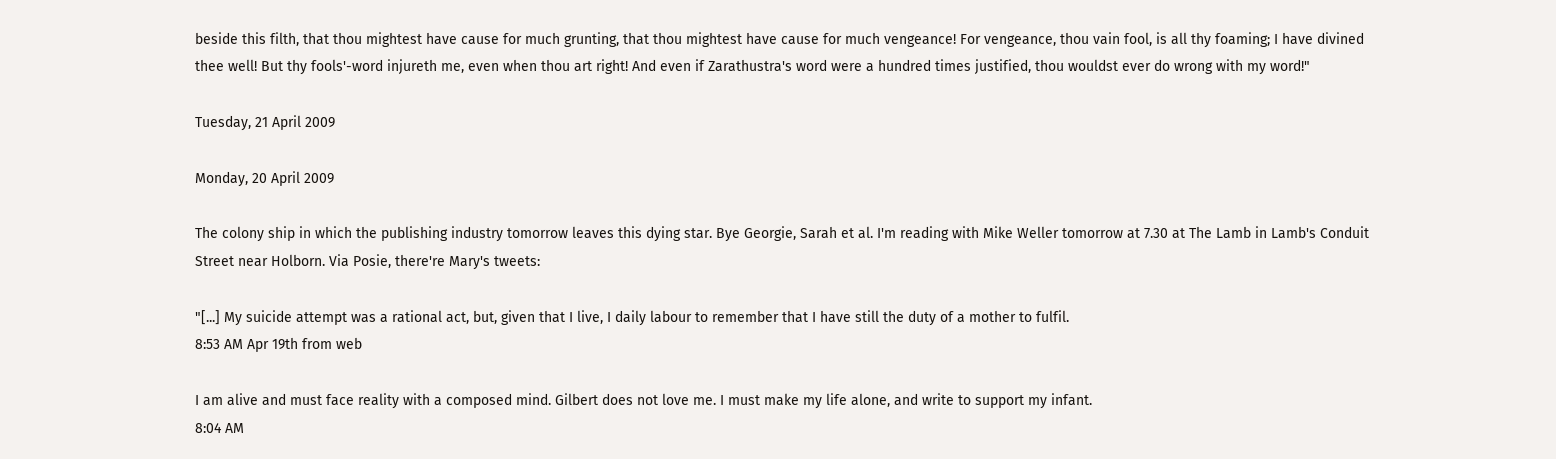beside this filth, that thou mightest have cause for much grunting, that thou mightest have cause for much vengeance! For vengeance, thou vain fool, is all thy foaming; I have divined thee well! But thy fools'-word injureth me, even when thou art right! And even if Zarathustra's word were a hundred times justified, thou wouldst ever do wrong with my word!"

Tuesday, 21 April 2009

Monday, 20 April 2009

The colony ship in which the publishing industry tomorrow leaves this dying star. Bye Georgie, Sarah et al. I'm reading with Mike Weller tomorrow at 7.30 at The Lamb in Lamb's Conduit Street near Holborn. Via Posie, there're Mary's tweets:

"[...] My suicide attempt was a rational act, but, given that I live, I daily labour to remember that I have still the duty of a mother to fulfil.
8:53 AM Apr 19th from web

I am alive and must face reality with a composed mind. Gilbert does not love me. I must make my life alone, and write to support my infant.
8:04 AM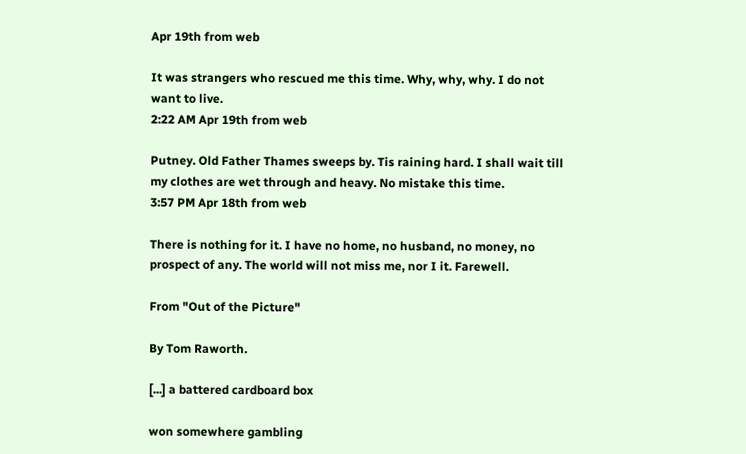Apr 19th from web

It was strangers who rescued me this time. Why, why, why. I do not want to live.
2:22 AM Apr 19th from web

Putney. Old Father Thames sweeps by. Tis raining hard. I shall wait till my clothes are wet through and heavy. No mistake this time.
3:57 PM Apr 18th from web

There is nothing for it. I have no home, no husband, no money, no prospect of any. The world will not miss me, nor I it. Farewell.

From "Out of the Picture"

By Tom Raworth.

[...] a battered cardboard box

won somewhere gambling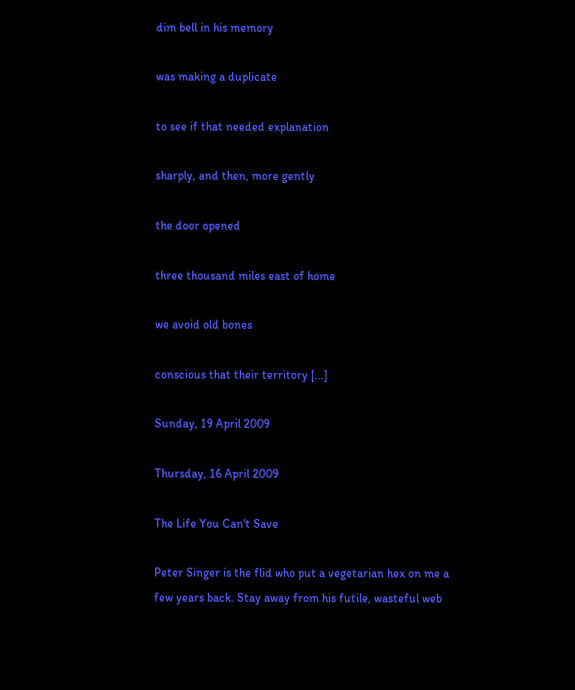dim bell in his memory

was making a duplicate

to see if that needed explanation

sharply, and then, more gently

the door opened

three thousand miles east of home

we avoid old bones

conscious that their territory [...]

Sunday, 19 April 2009

Thursday, 16 April 2009

The Life You Can't Save

Peter Singer is the flid who put a vegetarian hex on me a few years back. Stay away from his futile, wasteful web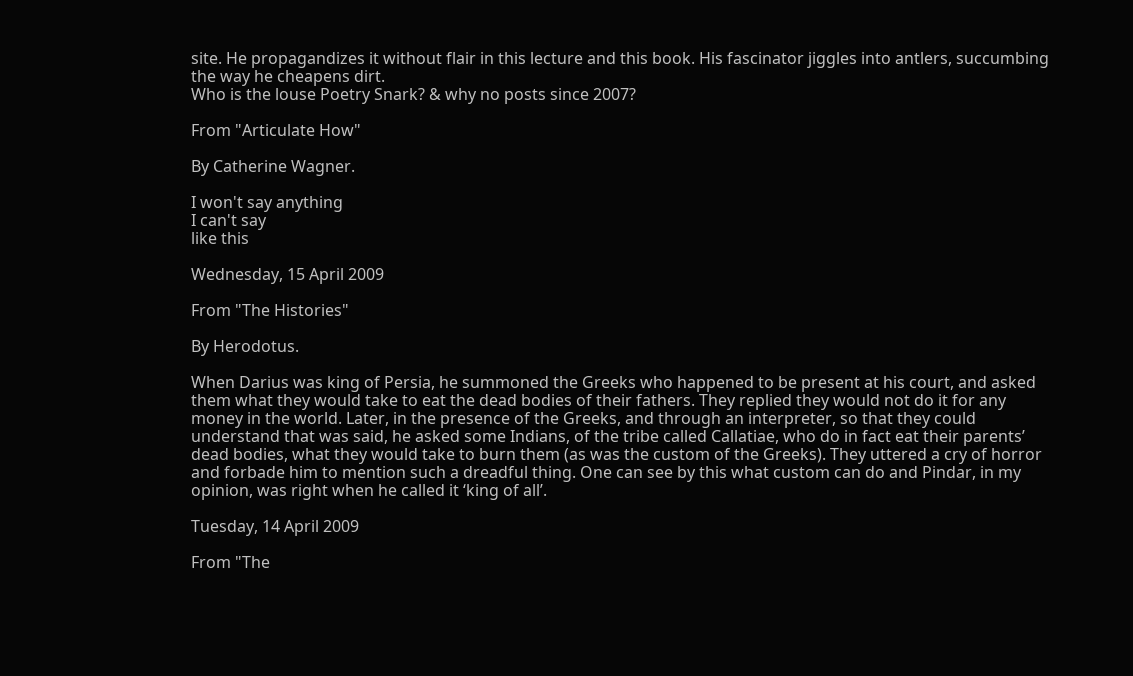site. He propagandizes it without flair in this lecture and this book. His fascinator jiggles into antlers, succumbing the way he cheapens dirt.
Who is the louse Poetry Snark? & why no posts since 2007?

From "Articulate How"

By Catherine Wagner.

I won't say anything
I can't say
like this

Wednesday, 15 April 2009

From "The Histories"

By Herodotus.

When Darius was king of Persia, he summoned the Greeks who happened to be present at his court, and asked them what they would take to eat the dead bodies of their fathers. They replied they would not do it for any money in the world. Later, in the presence of the Greeks, and through an interpreter, so that they could understand that was said, he asked some Indians, of the tribe called Callatiae, who do in fact eat their parents’ dead bodies, what they would take to burn them (as was the custom of the Greeks). They uttered a cry of horror and forbade him to mention such a dreadful thing. One can see by this what custom can do and Pindar, in my opinion, was right when he called it ‘king of all’.

Tuesday, 14 April 2009

From "The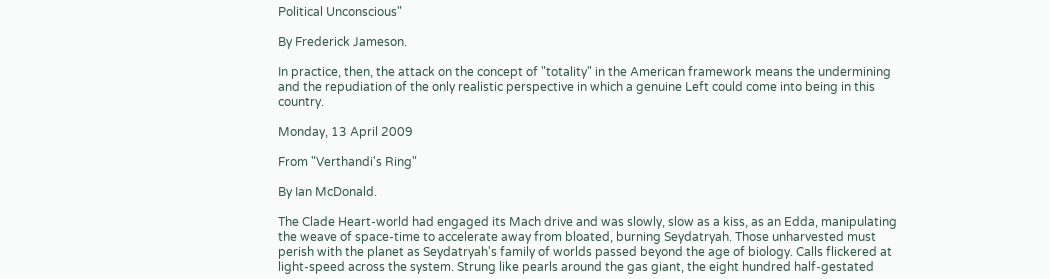Political Unconscious"

By Frederick Jameson.

In practice, then, the attack on the concept of "totality" in the American framework means the undermining and the repudiation of the only realistic perspective in which a genuine Left could come into being in this country.

Monday, 13 April 2009

From "Verthandi's Ring"

By Ian McDonald.

The Clade Heart-world had engaged its Mach drive and was slowly, slow as a kiss, as an Edda, manipulating the weave of space-time to accelerate away from bloated, burning Seydatryah. Those unharvested must perish with the planet as Seydatryah's family of worlds passed beyond the age of biology. Calls flickered at light-speed across the system. Strung like pearls around the gas giant, the eight hundred half-gestated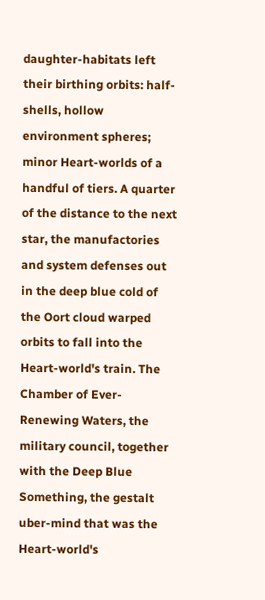daughter-habitats left their birthing orbits: half-shells, hollow environment spheres; minor Heart-worlds of a handful of tiers. A quarter of the distance to the next star, the manufactories and system defenses out in the deep blue cold of the Oort cloud warped orbits to fall into the Heart-world's train. The Chamber of Ever-Renewing Waters, the military council, together with the Deep Blue Something, the gestalt uber-mind that was the Heart-world's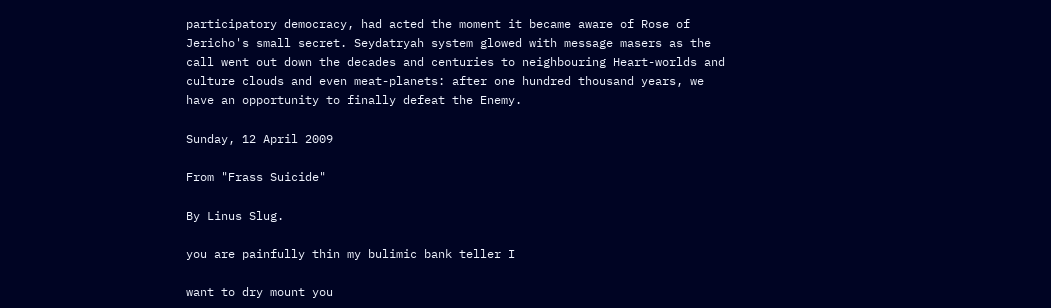participatory democracy, had acted the moment it became aware of Rose of Jericho's small secret. Seydatryah system glowed with message masers as the call went out down the decades and centuries to neighbouring Heart-worlds and culture clouds and even meat-planets: after one hundred thousand years, we have an opportunity to finally defeat the Enemy.

Sunday, 12 April 2009

From "Frass Suicide"

By Linus Slug.

you are painfully thin my bulimic bank teller I

want to dry mount you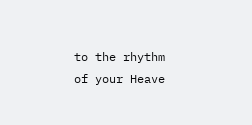to the rhythm of your Heave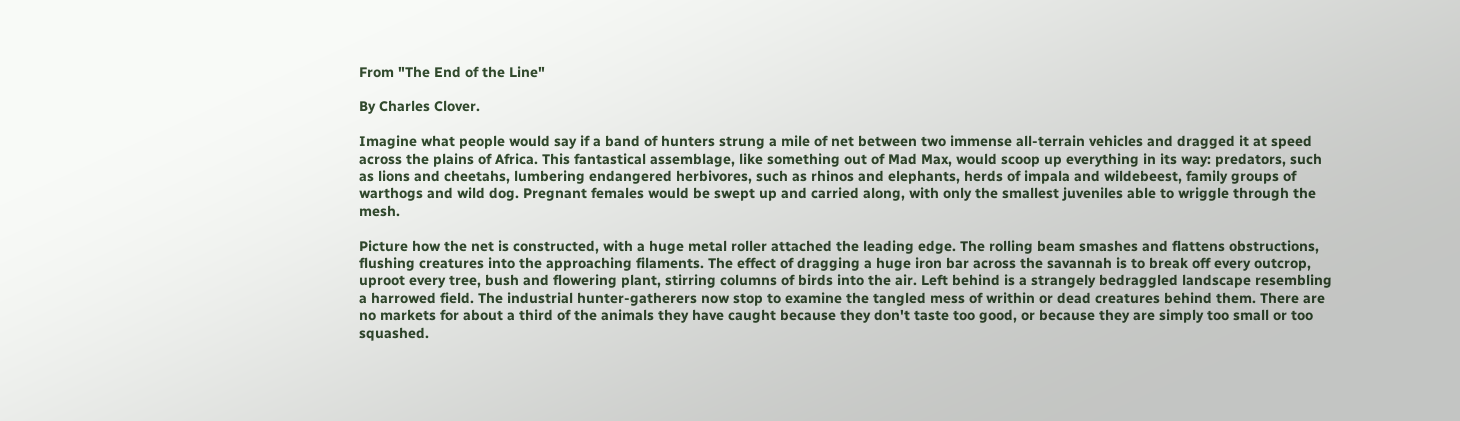From "The End of the Line"

By Charles Clover.

Imagine what people would say if a band of hunters strung a mile of net between two immense all-terrain vehicles and dragged it at speed across the plains of Africa. This fantastical assemblage, like something out of Mad Max, would scoop up everything in its way: predators, such as lions and cheetahs, lumbering endangered herbivores, such as rhinos and elephants, herds of impala and wildebeest, family groups of warthogs and wild dog. Pregnant females would be swept up and carried along, with only the smallest juveniles able to wriggle through the mesh.

Picture how the net is constructed, with a huge metal roller attached the leading edge. The rolling beam smashes and flattens obstructions, flushing creatures into the approaching filaments. The effect of dragging a huge iron bar across the savannah is to break off every outcrop, uproot every tree, bush and flowering plant, stirring columns of birds into the air. Left behind is a strangely bedraggled landscape resembling a harrowed field. The industrial hunter-gatherers now stop to examine the tangled mess of writhin or dead creatures behind them. There are no markets for about a third of the animals they have caught because they don't taste too good, or because they are simply too small or too squashed.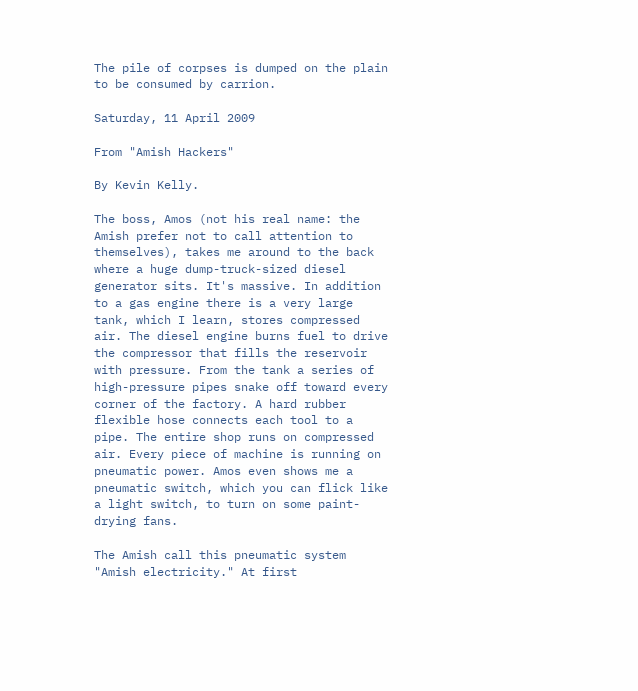The pile of corpses is dumped on the plain to be consumed by carrion.

Saturday, 11 April 2009

From "Amish Hackers"

By Kevin Kelly.

The boss, Amos (not his real name: the Amish prefer not to call attention to themselves), takes me around to the back where a huge dump-truck-sized diesel generator sits. It's massive. In addition to a gas engine there is a very large tank, which I learn, stores compressed air. The diesel engine burns fuel to drive the compressor that fills the reservoir with pressure. From the tank a series of high-pressure pipes snake off toward every corner of the factory. A hard rubber flexible hose connects each tool to a pipe. The entire shop runs on compressed air. Every piece of machine is running on pneumatic power. Amos even shows me a pneumatic switch, which you can flick like a light switch, to turn on some paint-drying fans.

The Amish call this pneumatic system "Amish electricity." At first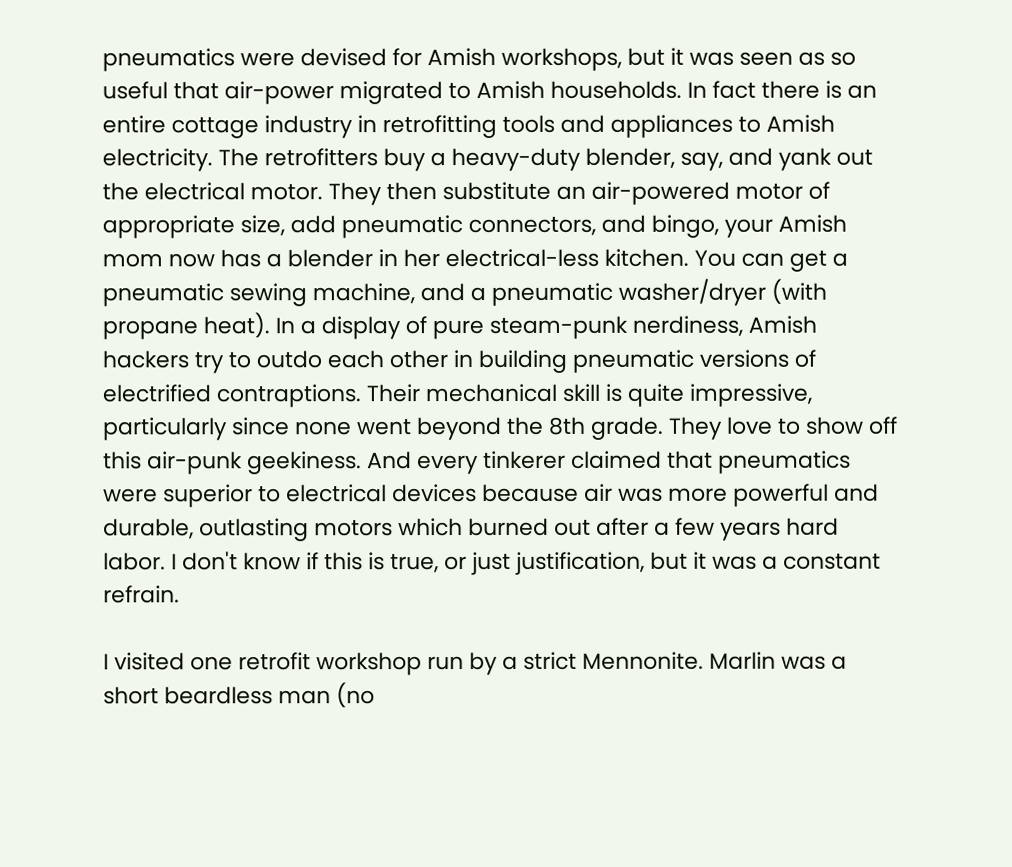pneumatics were devised for Amish workshops, but it was seen as so useful that air-power migrated to Amish households. In fact there is an entire cottage industry in retrofitting tools and appliances to Amish electricity. The retrofitters buy a heavy-duty blender, say, and yank out the electrical motor. They then substitute an air-powered motor of appropriate size, add pneumatic connectors, and bingo, your Amish mom now has a blender in her electrical-less kitchen. You can get a pneumatic sewing machine, and a pneumatic washer/dryer (with propane heat). In a display of pure steam-punk nerdiness, Amish hackers try to outdo each other in building pneumatic versions of electrified contraptions. Their mechanical skill is quite impressive, particularly since none went beyond the 8th grade. They love to show off this air-punk geekiness. And every tinkerer claimed that pneumatics were superior to electrical devices because air was more powerful and durable, outlasting motors which burned out after a few years hard labor. I don't know if this is true, or just justification, but it was a constant refrain.

I visited one retrofit workshop run by a strict Mennonite. Marlin was a short beardless man (no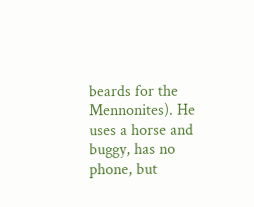beards for the Mennonites). He uses a horse and buggy, has no phone, but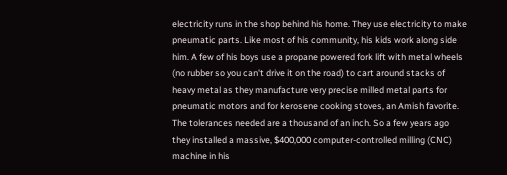electricity runs in the shop behind his home. They use electricity to make pneumatic parts. Like most of his community, his kids work along side him. A few of his boys use a propane powered fork lift with metal wheels (no rubber so you can't drive it on the road) to cart around stacks of heavy metal as they manufacture very precise milled metal parts for pneumatic motors and for kerosene cooking stoves, an Amish favorite. The tolerances needed are a thousand of an inch. So a few years ago they installed a massive, $400,000 computer-controlled milling (CNC) machine in his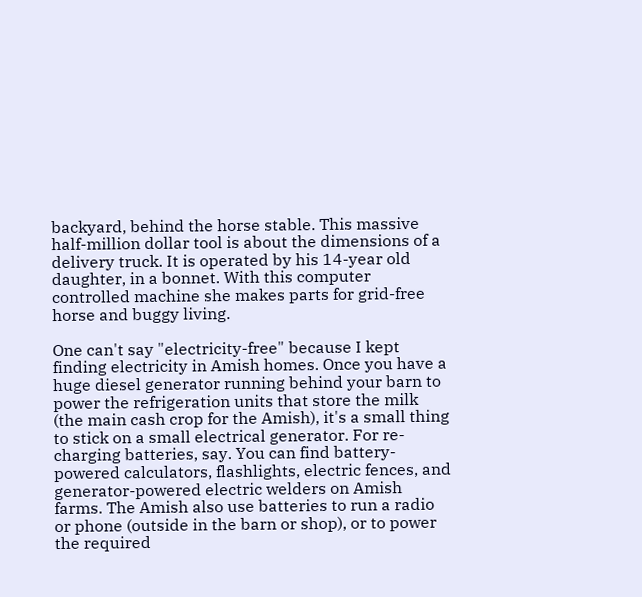backyard, behind the horse stable. This massive half-million dollar tool is about the dimensions of a delivery truck. It is operated by his 14-year old daughter, in a bonnet. With this computer controlled machine she makes parts for grid-free horse and buggy living.

One can't say "electricity-free" because I kept finding electricity in Amish homes. Once you have a huge diesel generator running behind your barn to power the refrigeration units that store the milk (the main cash crop for the Amish), it's a small thing to stick on a small electrical generator. For re-charging batteries, say. You can find battery-powered calculators, flashlights, electric fences, and generator-powered electric welders on Amish farms. The Amish also use batteries to run a radio or phone (outside in the barn or shop), or to power the required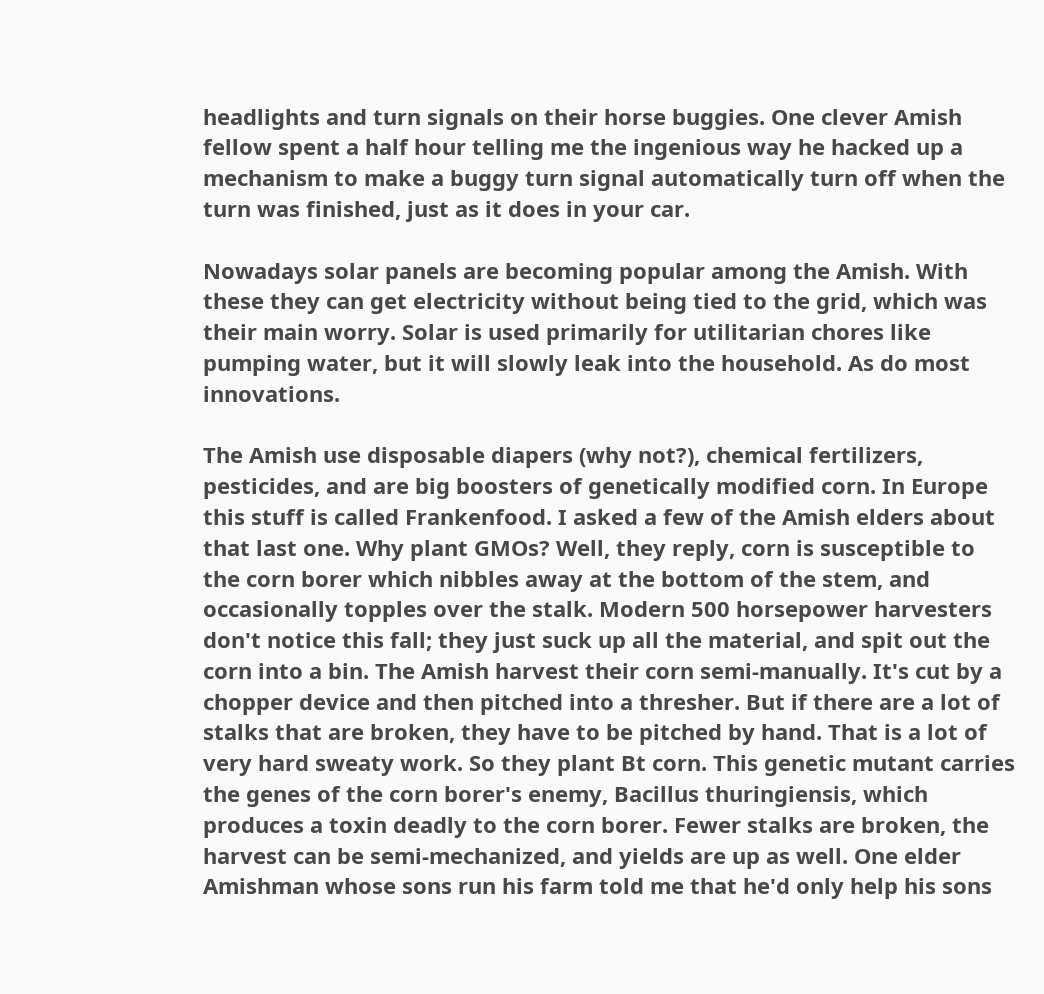headlights and turn signals on their horse buggies. One clever Amish fellow spent a half hour telling me the ingenious way he hacked up a mechanism to make a buggy turn signal automatically turn off when the turn was finished, just as it does in your car.

Nowadays solar panels are becoming popular among the Amish. With these they can get electricity without being tied to the grid, which was their main worry. Solar is used primarily for utilitarian chores like pumping water, but it will slowly leak into the household. As do most innovations.

The Amish use disposable diapers (why not?), chemical fertilizers, pesticides, and are big boosters of genetically modified corn. In Europe this stuff is called Frankenfood. I asked a few of the Amish elders about that last one. Why plant GMOs? Well, they reply, corn is susceptible to the corn borer which nibbles away at the bottom of the stem, and occasionally topples over the stalk. Modern 500 horsepower harvesters don't notice this fall; they just suck up all the material, and spit out the corn into a bin. The Amish harvest their corn semi-manually. It's cut by a chopper device and then pitched into a thresher. But if there are a lot of stalks that are broken, they have to be pitched by hand. That is a lot of very hard sweaty work. So they plant Bt corn. This genetic mutant carries the genes of the corn borer's enemy, Bacillus thuringiensis, which produces a toxin deadly to the corn borer. Fewer stalks are broken, the harvest can be semi-mechanized, and yields are up as well. One elder Amishman whose sons run his farm told me that he'd only help his sons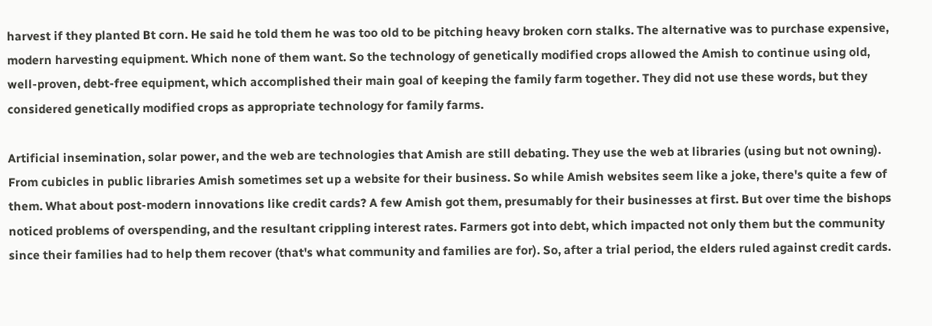harvest if they planted Bt corn. He said he told them he was too old to be pitching heavy broken corn stalks. The alternative was to purchase expensive, modern harvesting equipment. Which none of them want. So the technology of genetically modified crops allowed the Amish to continue using old, well-proven, debt-free equipment, which accomplished their main goal of keeping the family farm together. They did not use these words, but they considered genetically modified crops as appropriate technology for family farms.

Artificial insemination, solar power, and the web are technologies that Amish are still debating. They use the web at libraries (using but not owning). From cubicles in public libraries Amish sometimes set up a website for their business. So while Amish websites seem like a joke, there's quite a few of them. What about post-modern innovations like credit cards? A few Amish got them, presumably for their businesses at first. But over time the bishops noticed problems of overspending, and the resultant crippling interest rates. Farmers got into debt, which impacted not only them but the community since their families had to help them recover (that's what community and families are for). So, after a trial period, the elders ruled against credit cards.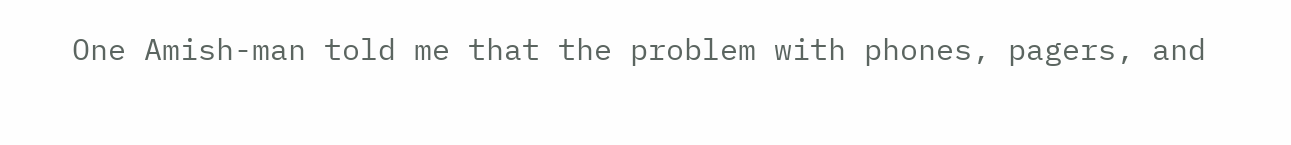One Amish-man told me that the problem with phones, pagers, and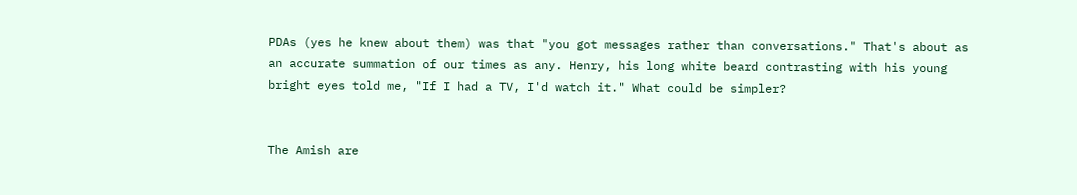PDAs (yes he knew about them) was that "you got messages rather than conversations." That's about as an accurate summation of our times as any. Henry, his long white beard contrasting with his young bright eyes told me, "If I had a TV, I'd watch it." What could be simpler?


The Amish are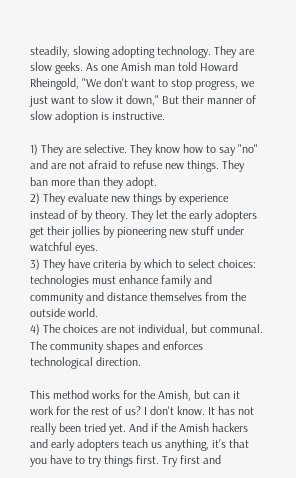steadily, slowing adopting technology. They are slow geeks. As one Amish man told Howard Rheingold, "We don't want to stop progress, we just want to slow it down," But their manner of slow adoption is instructive.

1) They are selective. They know how to say "no" and are not afraid to refuse new things. They ban more than they adopt.
2) They evaluate new things by experience instead of by theory. They let the early adopters get their jollies by pioneering new stuff under watchful eyes.
3) They have criteria by which to select choices: technologies must enhance family and community and distance themselves from the outside world.
4) The choices are not individual, but communal. The community shapes and enforces technological direction.

This method works for the Amish, but can it work for the rest of us? I don't know. It has not really been tried yet. And if the Amish hackers and early adopters teach us anything, it's that you have to try things first. Try first and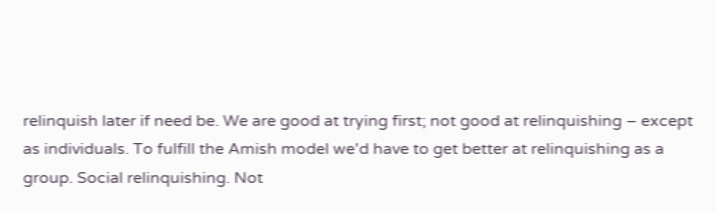relinquish later if need be. We are good at trying first; not good at relinquishing – except as individuals. To fulfill the Amish model we'd have to get better at relinquishing as a group. Social relinquishing. Not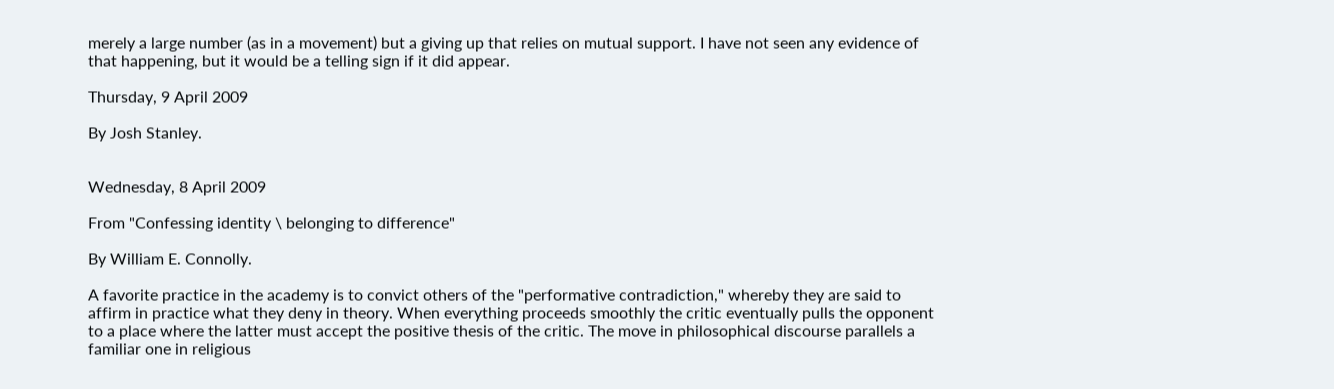merely a large number (as in a movement) but a giving up that relies on mutual support. I have not seen any evidence of that happening, but it would be a telling sign if it did appear.

Thursday, 9 April 2009

By Josh Stanley.


Wednesday, 8 April 2009

From "Confessing identity \ belonging to difference"

By William E. Connolly.

A favorite practice in the academy is to convict others of the "performative contradiction," whereby they are said to affirm in practice what they deny in theory. When everything proceeds smoothly the critic eventually pulls the opponent to a place where the latter must accept the positive thesis of the critic. The move in philosophical discourse parallels a familiar one in religious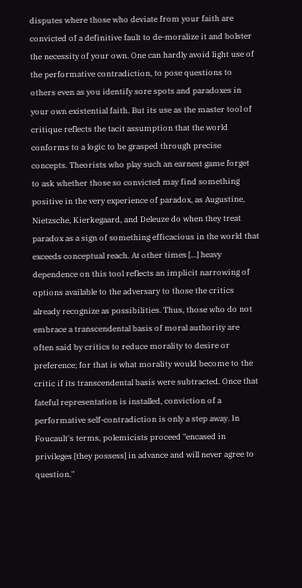disputes where those who deviate from your faith are convicted of a definitive fault to de-moralize it and bolster the necessity of your own. One can hardly avoid light use of the performative contradiction, to pose questions to others even as you identify sore spots and paradoxes in your own existential faith. But its use as the master tool of critique reflects the tacit assumption that the world conforms to a logic to be grasped through precise concepts. Theorists who play such an earnest game forget to ask whether those so convicted may find something positive in the very experience of paradox, as Augustine, Nietzsche, Kierkegaard, and Deleuze do when they treat paradox as a sign of something efficacious in the world that exceeds conceptual reach. At other times [...] heavy dependence on this tool reflects an implicit narrowing of options available to the adversary to those the critics already recognize as possibilities. Thus, those who do not embrace a transcendental basis of moral authority are often said by critics to reduce morality to desire or preference; for that is what morality would become to the critic if its transcendental basis were subtracted. Once that fateful representation is installed, conviction of a performative self-contradiction is only a step away. In Foucault's terms, polemicists proceed "encased in privileges [they possess] in advance and will never agree to question."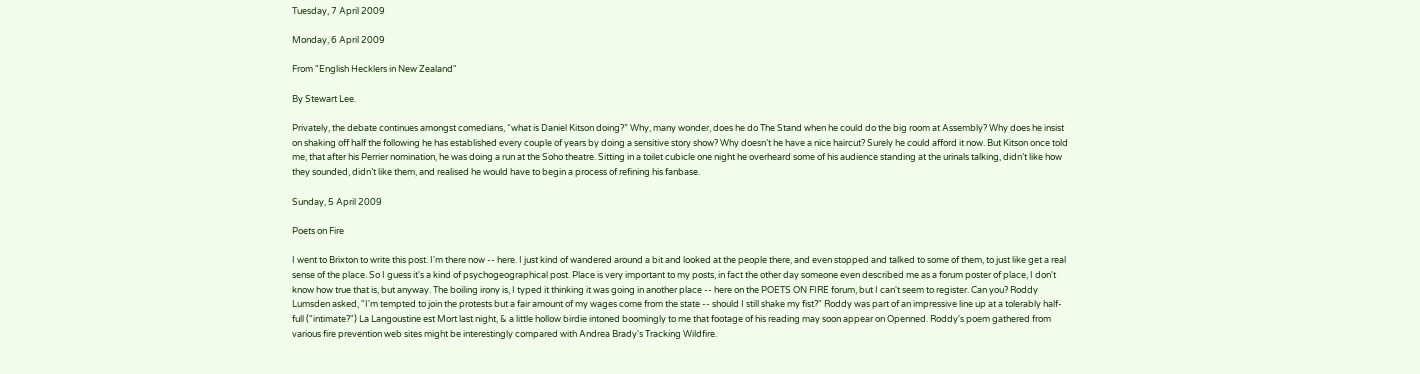Tuesday, 7 April 2009

Monday, 6 April 2009

From "English Hecklers in New Zealand"

By Stewart Lee.

Privately, the debate continues amongst comedians, “what is Daniel Kitson doing?” Why, many wonder, does he do The Stand when he could do the big room at Assembly? Why does he insist on shaking off half the following he has established every couple of years by doing a sensitive story show? Why doesn’t he have a nice haircut? Surely he could afford it now. But Kitson once told me, that after his Perrier nomination, he was doing a run at the Soho theatre. Sitting in a toilet cubicle one night he overheard some of his audience standing at the urinals talking, didn’t like how they sounded, didn’t like them, and realised he would have to begin a process of refining his fanbase.

Sunday, 5 April 2009

Poets on Fire

I went to Brixton to write this post. I'm there now -- here. I just kind of wandered around a bit and looked at the people there, and even stopped and talked to some of them, to just like get a real sense of the place. So I guess it's a kind of psychogeographical post. Place is very important to my posts, in fact the other day someone even described me as a forum poster of place, I don't know how true that is, but anyway. The boiling irony is, I typed it thinking it was going in another place -- here on the POETS ON FIRE forum, but I can't seem to register. Can you? Roddy Lumsden asked, "I'm tempted to join the protests but a fair amount of my wages come from the state -- should I still shake my fist?" Roddy was part of an impressive line up at a tolerably half-full ("intimate?") La Langoustine est Mort last night, & a little hollow birdie intoned boomingly to me that footage of his reading may soon appear on Openned. Roddy's poem gathered from various fire prevention web sites might be interestingly compared with Andrea Brady's Tracking Wildfire.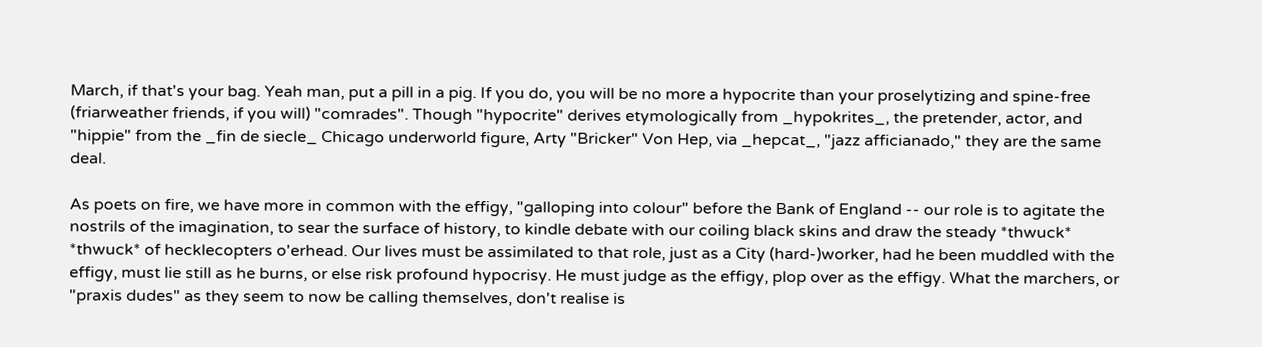March, if that's your bag. Yeah man, put a pill in a pig. If you do, you will be no more a hypocrite than your proselytizing and spine-free (friarweather friends, if you will) "comrades". Though "hypocrite" derives etymologically from _hypokrites_, the pretender, actor, and "hippie" from the _fin de siecle_ Chicago underworld figure, Arty "Bricker" Von Hep, via _hepcat_, "jazz afficianado," they are the same deal.

As poets on fire, we have more in common with the effigy, "galloping into colour" before the Bank of England -- our role is to agitate the nostrils of the imagination, to sear the surface of history, to kindle debate with our coiling black skins and draw the steady *thwuck* *thwuck* of hecklecopters o'erhead. Our lives must be assimilated to that role, just as a City (hard-)worker, had he been muddled with the effigy, must lie still as he burns, or else risk profound hypocrisy. He must judge as the effigy, plop over as the effigy. What the marchers, or "praxis dudes" as they seem to now be calling themselves, don't realise is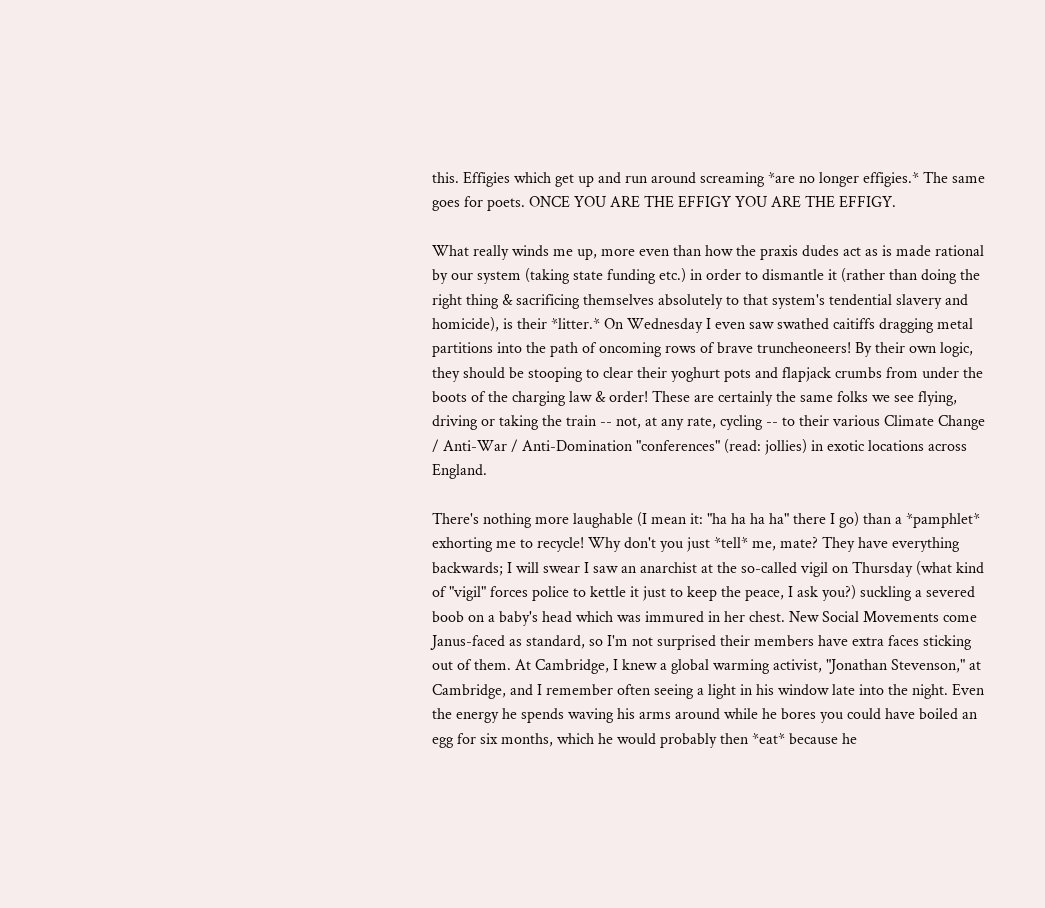this. Effigies which get up and run around screaming *are no longer effigies.* The same goes for poets. ONCE YOU ARE THE EFFIGY YOU ARE THE EFFIGY.

What really winds me up, more even than how the praxis dudes act as is made rational by our system (taking state funding etc.) in order to dismantle it (rather than doing the right thing & sacrificing themselves absolutely to that system's tendential slavery and homicide), is their *litter.* On Wednesday I even saw swathed caitiffs dragging metal partitions into the path of oncoming rows of brave truncheoneers! By their own logic, they should be stooping to clear their yoghurt pots and flapjack crumbs from under the boots of the charging law & order! These are certainly the same folks we see flying, driving or taking the train -- not, at any rate, cycling -- to their various Climate Change / Anti-War / Anti-Domination "conferences" (read: jollies) in exotic locations across England.

There's nothing more laughable (I mean it: "ha ha ha ha" there I go) than a *pamphlet* exhorting me to recycle! Why don't you just *tell* me, mate? They have everything backwards; I will swear I saw an anarchist at the so-called vigil on Thursday (what kind of "vigil" forces police to kettle it just to keep the peace, I ask you?) suckling a severed boob on a baby's head which was immured in her chest. New Social Movements come Janus-faced as standard, so I'm not surprised their members have extra faces sticking out of them. At Cambridge, I knew a global warming activist, "Jonathan Stevenson," at Cambridge, and I remember often seeing a light in his window late into the night. Even the energy he spends waving his arms around while he bores you could have boiled an egg for six months, which he would probably then *eat* because he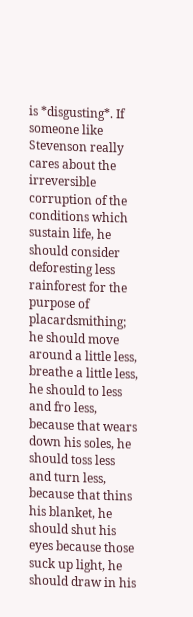is *disgusting*. If someone like Stevenson really cares about the irreversible corruption of the conditions which sustain life, he should consider deforesting less rainforest for the purpose of placardsmithing; he should move around a little less, breathe a little less, he should to less and fro less, because that wears down his soles, he should toss less and turn less, because that thins his blanket, he should shut his eyes because those suck up light, he should draw in his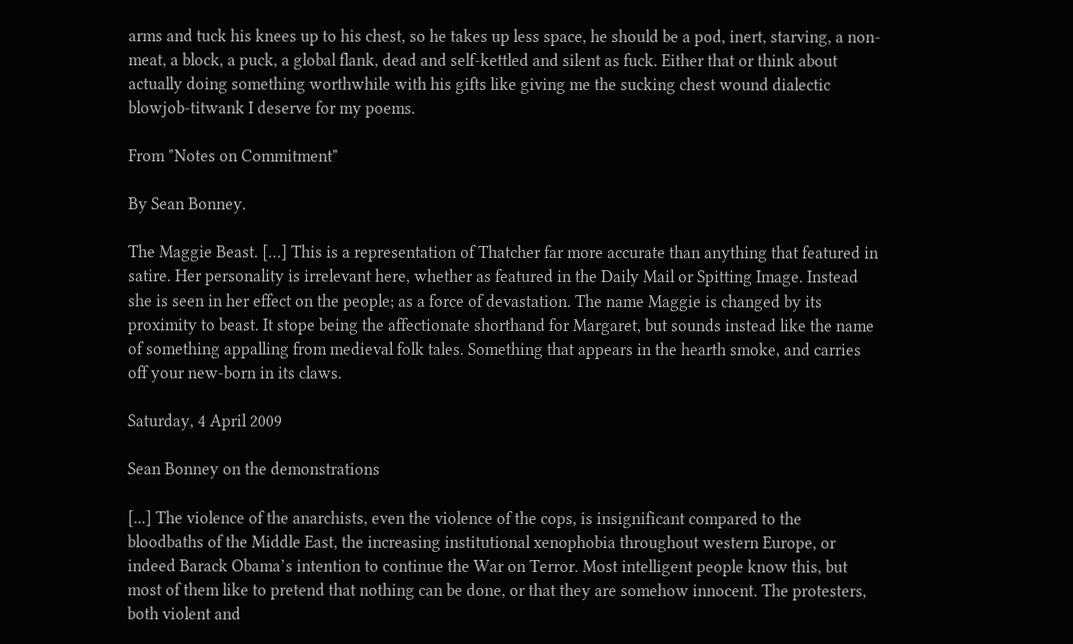arms and tuck his knees up to his chest, so he takes up less space, he should be a pod, inert, starving, a non-meat, a block, a puck, a global flank, dead and self-kettled and silent as fuck. Either that or think about actually doing something worthwhile with his gifts like giving me the sucking chest wound dialectic blowjob-titwank I deserve for my poems.

From "Notes on Commitment"

By Sean Bonney.

The Maggie Beast. […] This is a representation of Thatcher far more accurate than anything that featured in satire. Her personality is irrelevant here, whether as featured in the Daily Mail or Spitting Image. Instead she is seen in her effect on the people; as a force of devastation. The name Maggie is changed by its proximity to beast. It stope being the affectionate shorthand for Margaret, but sounds instead like the name of something appalling from medieval folk tales. Something that appears in the hearth smoke, and carries off your new-born in its claws.

Saturday, 4 April 2009

Sean Bonney on the demonstrations

[...] The violence of the anarchists, even the violence of the cops, is insignificant compared to the bloodbaths of the Middle East, the increasing institutional xenophobia throughout western Europe, or indeed Barack Obama’s intention to continue the War on Terror. Most intelligent people know this, but most of them like to pretend that nothing can be done, or that they are somehow innocent. The protesters, both violent and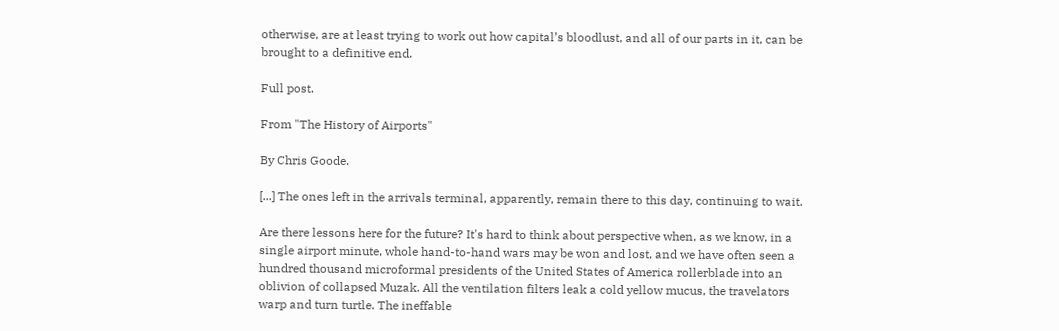otherwise, are at least trying to work out how capital’s bloodlust, and all of our parts in it, can be brought to a definitive end.

Full post.

From "The History of Airports"

By Chris Goode.

[...] The ones left in the arrivals terminal, apparently, remain there to this day, continuing to wait.

Are there lessons here for the future? It's hard to think about perspective when, as we know, in a single airport minute, whole hand-to-hand wars may be won and lost, and we have often seen a hundred thousand microformal presidents of the United States of America rollerblade into an oblivion of collapsed Muzak. All the ventilation filters leak a cold yellow mucus, the travelators warp and turn turtle. The ineffable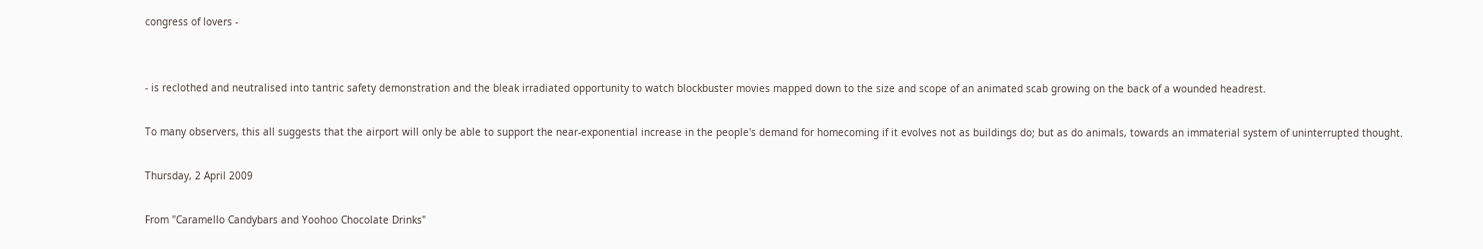congress of lovers -


- is reclothed and neutralised into tantric safety demonstration and the bleak irradiated opportunity to watch blockbuster movies mapped down to the size and scope of an animated scab growing on the back of a wounded headrest.

To many observers, this all suggests that the airport will only be able to support the near-exponential increase in the people's demand for homecoming if it evolves not as buildings do; but as do animals, towards an immaterial system of uninterrupted thought.

Thursday, 2 April 2009

From "Caramello Candybars and Yoohoo Chocolate Drinks"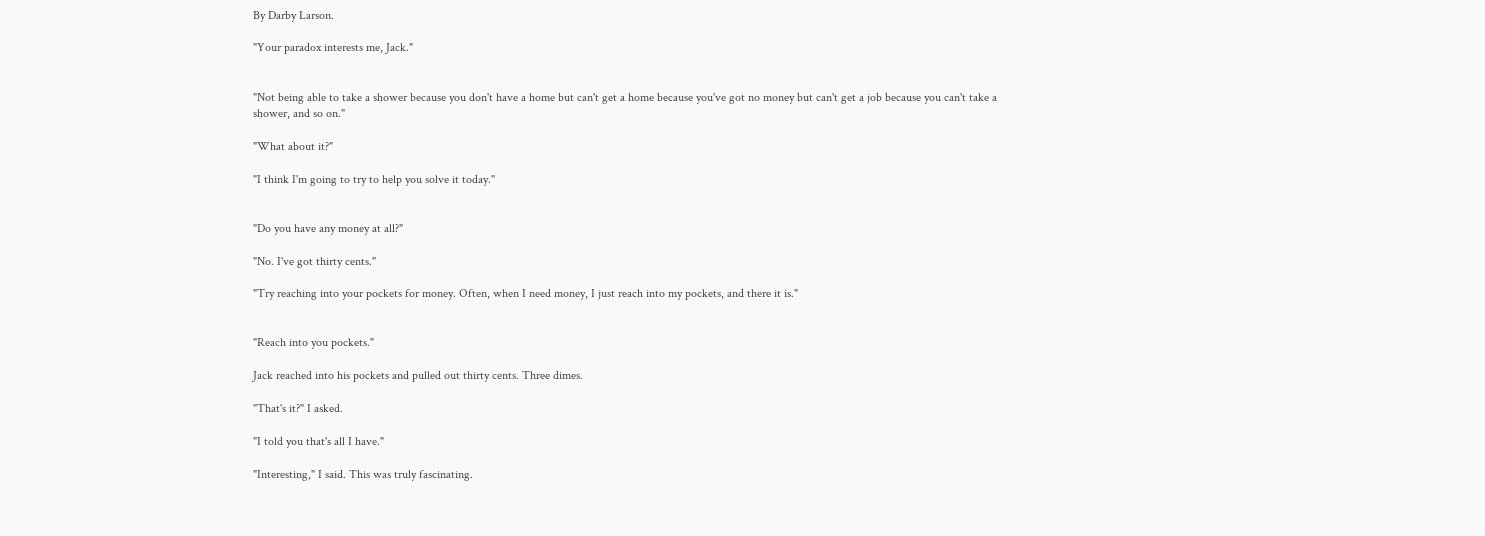By Darby Larson.

"Your paradox interests me, Jack."


"Not being able to take a shower because you don't have a home but can't get a home because you've got no money but can't get a job because you can't take a shower, and so on."

"What about it?"

"I think I'm going to try to help you solve it today."


"Do you have any money at all?"

"No. I've got thirty cents."

"Try reaching into your pockets for money. Often, when I need money, I just reach into my pockets, and there it is."


"Reach into you pockets."

Jack reached into his pockets and pulled out thirty cents. Three dimes.

"That's it?" I asked.

"I told you that's all I have."

"Interesting," I said. This was truly fascinating.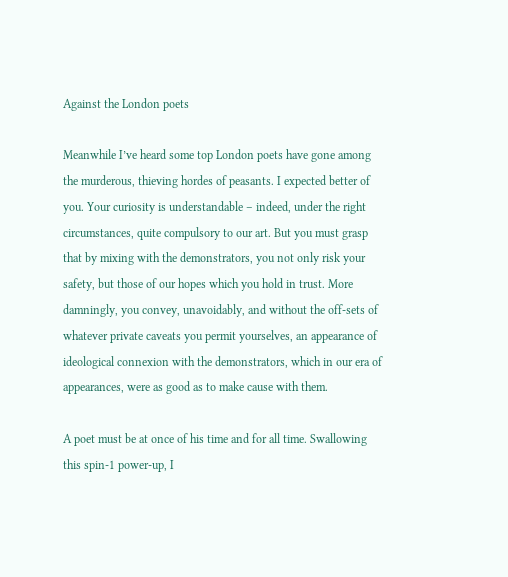Against the London poets

Meanwhile I’ve heard some top London poets have gone among the murderous, thieving hordes of peasants. I expected better of you. Your curiosity is understandable – indeed, under the right circumstances, quite compulsory to our art. But you must grasp that by mixing with the demonstrators, you not only risk your safety, but those of our hopes which you hold in trust. More damningly, you convey, unavoidably, and without the off-sets of whatever private caveats you permit yourselves, an appearance of ideological connexion with the demonstrators, which in our era of appearances, were as good as to make cause with them.

A poet must be at once of his time and for all time. Swallowing this spin-1 power-up, I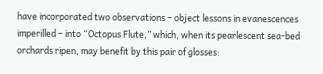have incorporated two observations – object lessons in evanescences imperilled – into “Octopus Flute,” which, when its pearlescent sea-bed orchards ripen, may benefit by this pair of glosses: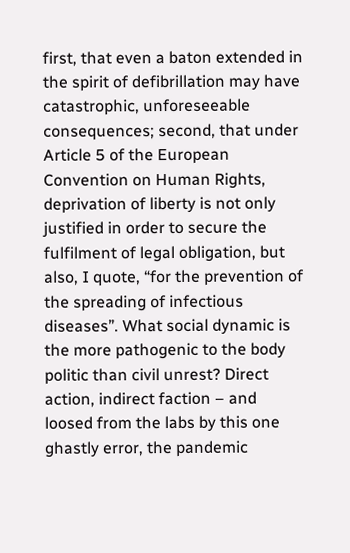first, that even a baton extended in the spirit of defibrillation may have catastrophic, unforeseeable consequences; second, that under Article 5 of the European Convention on Human Rights, deprivation of liberty is not only justified in order to secure the fulfilment of legal obligation, but also, I quote, “for the prevention of the spreading of infectious diseases”. What social dynamic is the more pathogenic to the body politic than civil unrest? Direct action, indirect faction – and loosed from the labs by this one ghastly error, the pandemic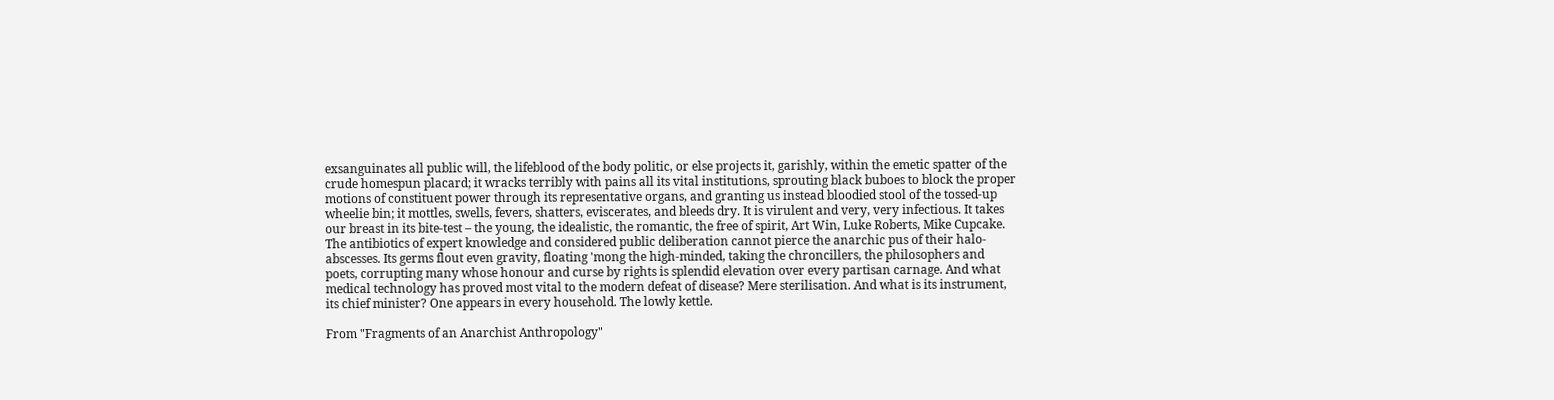exsanguinates all public will, the lifeblood of the body politic, or else projects it, garishly, within the emetic spatter of the crude homespun placard; it wracks terribly with pains all its vital institutions, sprouting black buboes to block the proper motions of constituent power through its representative organs, and granting us instead bloodied stool of the tossed-up wheelie bin; it mottles, swells, fevers, shatters, eviscerates, and bleeds dry. It is virulent and very, very infectious. It takes our breast in its bite-test – the young, the idealistic, the romantic, the free of spirit, Art Win, Luke Roberts, Mike Cupcake. The antibiotics of expert knowledge and considered public deliberation cannot pierce the anarchic pus of their halo-abscesses. Its germs flout even gravity, floating 'mong the high-minded, taking the chroncillers, the philosophers and poets, corrupting many whose honour and curse by rights is splendid elevation over every partisan carnage. And what medical technology has proved most vital to the modern defeat of disease? Mere sterilisation. And what is its instrument, its chief minister? One appears in every household. The lowly kettle.

From "Fragments of an Anarchist Anthropology"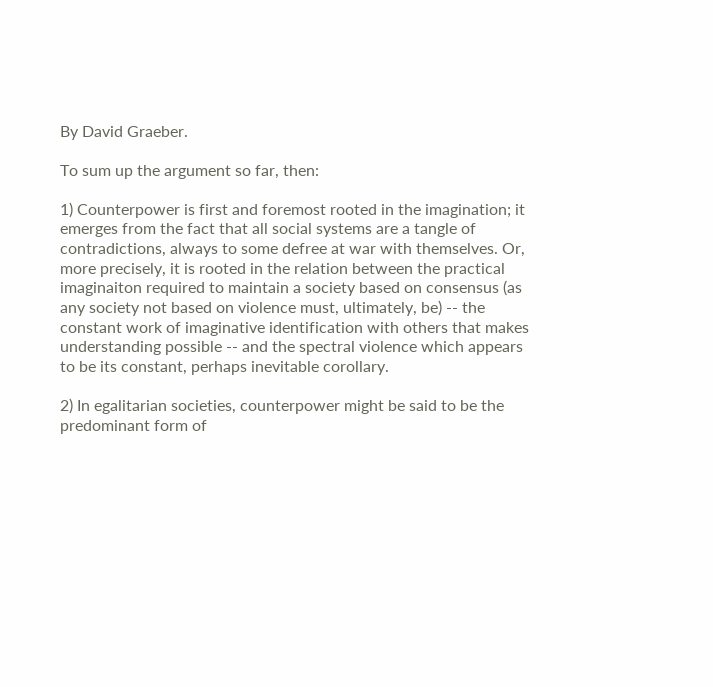By David Graeber.

To sum up the argument so far, then:

1) Counterpower is first and foremost rooted in the imagination; it emerges from the fact that all social systems are a tangle of contradictions, always to some defree at war with themselves. Or, more precisely, it is rooted in the relation between the practical imaginaiton required to maintain a society based on consensus (as any society not based on violence must, ultimately, be) -- the constant work of imaginative identification with others that makes understanding possible -- and the spectral violence which appears to be its constant, perhaps inevitable corollary.

2) In egalitarian societies, counterpower might be said to be the predominant form of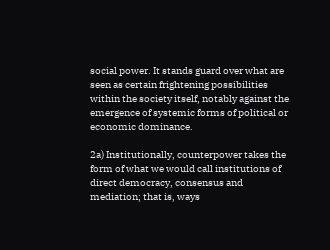social power. It stands guard over what are seen as certain frightening possibilities within the society itself, notably against the emergence of systemic forms of political or economic dominance.

2a) Institutionally, counterpower takes the form of what we would call institutions of direct democracy, consensus and mediation; that is, ways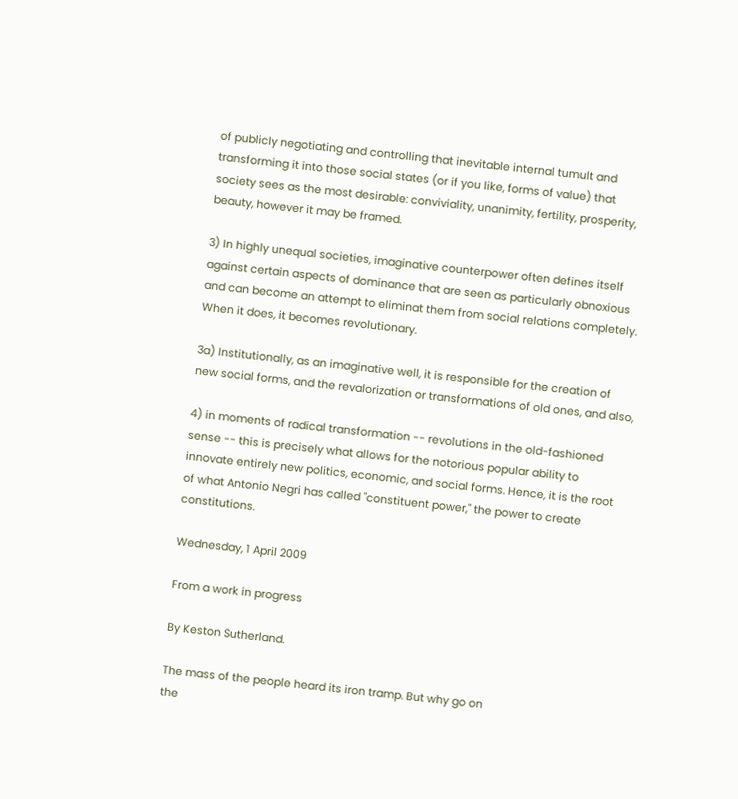of publicly negotiating and controlling that inevitable internal tumult and transforming it into those social states (or if you like, forms of value) that society sees as the most desirable: conviviality, unanimity, fertility, prosperity, beauty, however it may be framed.

3) In highly unequal societies, imaginative counterpower often defines itself against certain aspects of dominance that are seen as particularly obnoxious and can become an attempt to eliminat them from social relations completely. When it does, it becomes revolutionary.

3a) Institutionally, as an imaginative well, it is responsible for the creation of new social forms, and the revalorization or transformations of old ones, and also,

4) in moments of radical transformation -- revolutions in the old-fashioned sense -- this is precisely what allows for the notorious popular ability to innovate entirely new politics, economic, and social forms. Hence, it is the root of what Antonio Negri has called "constituent power," the power to create constitutions.

Wednesday, 1 April 2009

From a work in progress

By Keston Sutherland.

The mass of the people heard its iron tramp. But why go on
the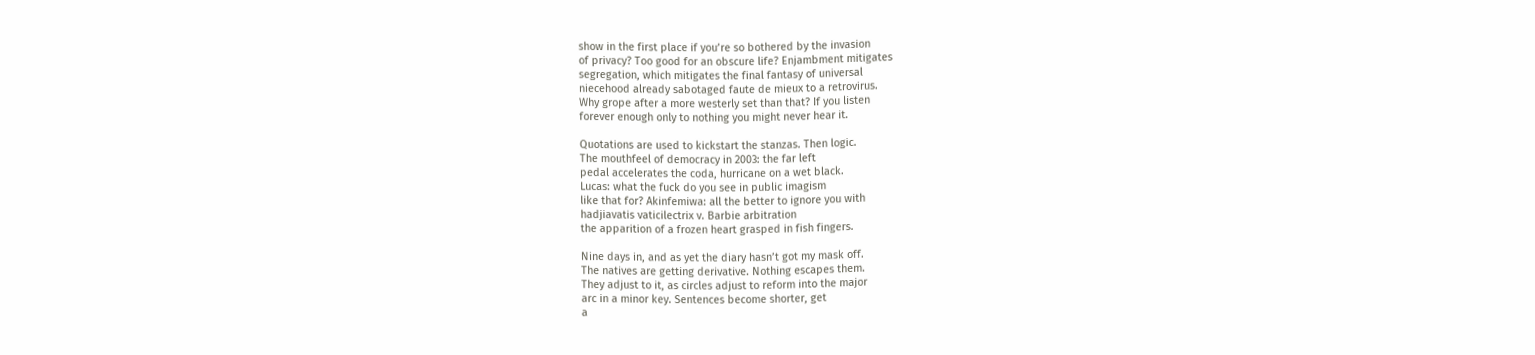show in the first place if you’re so bothered by the invasion
of privacy? Too good for an obscure life? Enjambment mitigates
segregation, which mitigates the final fantasy of universal
niecehood already sabotaged faute de mieux to a retrovirus.
Why grope after a more westerly set than that? If you listen
forever enough only to nothing you might never hear it.

Quotations are used to kickstart the stanzas. Then logic.
The mouthfeel of democracy in 2003: the far left
pedal accelerates the coda, hurricane on a wet black.
Lucas: what the fuck do you see in public imagism
like that for? Akinfemiwa: all the better to ignore you with
hadjiavatis vaticilectrix v. Barbie arbitration
the apparition of a frozen heart grasped in fish fingers.

Nine days in, and as yet the diary hasn’t got my mask off.
The natives are getting derivative. Nothing escapes them.
They adjust to it, as circles adjust to reform into the major
arc in a minor key. Sentences become shorter, get
a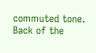commuted tone. Back of the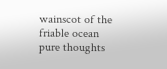wainscot of the friable ocean
pure thoughts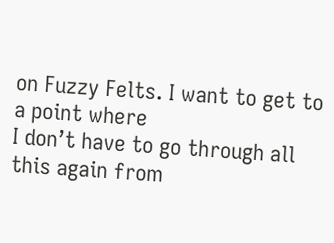on Fuzzy Felts. I want to get to a point where
I don’t have to go through all this again from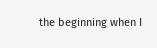the beginning when I